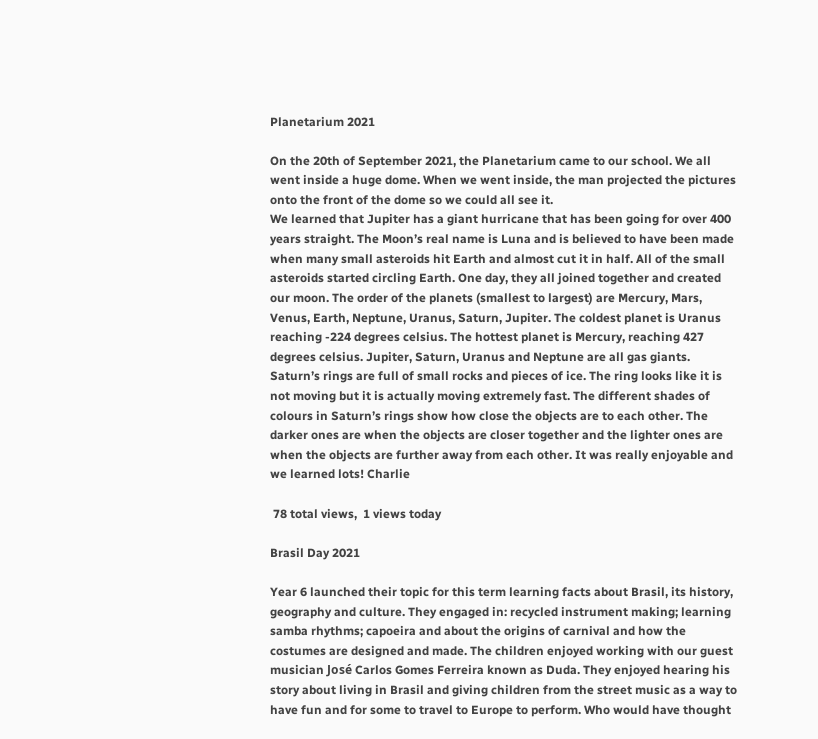Planetarium 2021

On the 20th of September 2021, the Planetarium came to our school. We all went inside a huge dome. When we went inside, the man projected the pictures onto the front of the dome so we could all see it.
We learned that Jupiter has a giant hurricane that has been going for over 400 years straight. The Moon’s real name is Luna and is believed to have been made when many small asteroids hit Earth and almost cut it in half. All of the small asteroids started circling Earth. One day, they all joined together and created our moon. The order of the planets (smallest to largest) are Mercury, Mars, Venus, Earth, Neptune, Uranus, Saturn, Jupiter. The coldest planet is Uranus reaching -224 degrees celsius. The hottest planet is Mercury, reaching 427 degrees celsius. Jupiter, Saturn, Uranus and Neptune are all gas giants. Saturn’s rings are full of small rocks and pieces of ice. The ring looks like it is not moving but it is actually moving extremely fast. The different shades of colours in Saturn’s rings show how close the objects are to each other. The darker ones are when the objects are closer together and the lighter ones are when the objects are further away from each other. It was really enjoyable and we learned lots! Charlie

 78 total views,  1 views today

Brasil Day 2021

Year 6 launched their topic for this term learning facts about Brasil, its history, geography and culture. They engaged in: recycled instrument making; learning samba rhythms; capoeira and about the origins of carnival and how the costumes are designed and made. The children enjoyed working with our guest musician José Carlos Gomes Ferreira known as Duda. They enjoyed hearing his story about living in Brasil and giving children from the street music as a way to have fun and for some to travel to Europe to perform. Who would have thought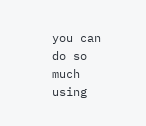you can do so much using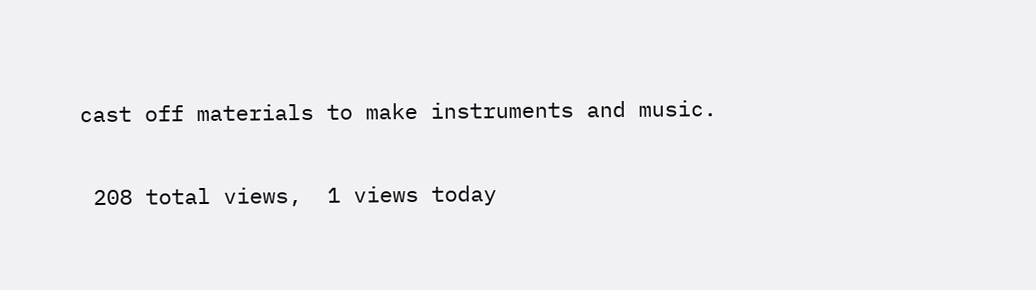cast off materials to make instruments and music.

 208 total views,  1 views today